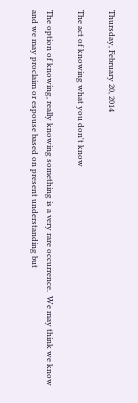Thursday, February 20, 2014

The act of knowing what you don't know

The option of knowing, really knowing something is a very rare occurrence.  We may think we know and we may proclaim or espouse based on present understanding but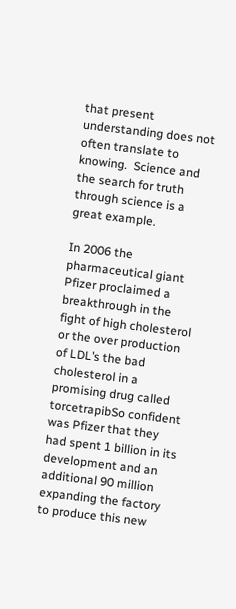that present understanding does not often translate to knowing.  Science and the search for truth through science is a great example.

In 2006 the pharmaceutical giant Pfizer proclaimed a breakthrough in the fight of high cholesterol or the over production of LDL’s the bad cholesterol in a promising drug called torcetrapibSo confident was Pfizer that they had spent 1 billion in its development and an additional 90 million expanding the factory to produce this new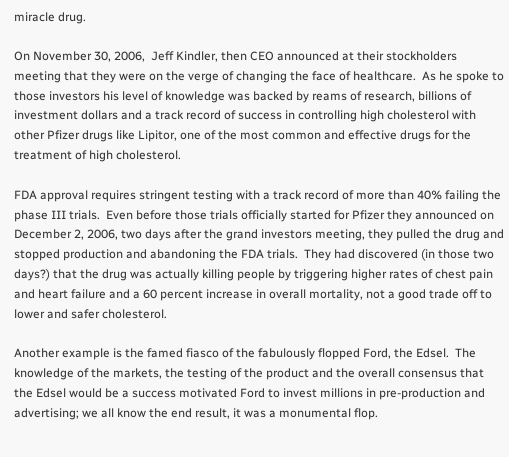miracle drug.

On November 30, 2006,  Jeff Kindler, then CEO announced at their stockholders meeting that they were on the verge of changing the face of healthcare.  As he spoke to those investors his level of knowledge was backed by reams of research, billions of investment dollars and a track record of success in controlling high cholesterol with other Pfizer drugs like Lipitor, one of the most common and effective drugs for the treatment of high cholesterol.

FDA approval requires stringent testing with a track record of more than 40% failing the phase III trials.  Even before those trials officially started for Pfizer they announced on December 2, 2006, two days after the grand investors meeting, they pulled the drug and stopped production and abandoning the FDA trials.  They had discovered (in those two days?) that the drug was actually killing people by triggering higher rates of chest pain and heart failure and a 60 percent increase in overall mortality, not a good trade off to lower and safer cholesterol.

Another example is the famed fiasco of the fabulously flopped Ford, the Edsel.  The knowledge of the markets, the testing of the product and the overall consensus that the Edsel would be a success motivated Ford to invest millions in pre-production and advertising; we all know the end result, it was a monumental flop.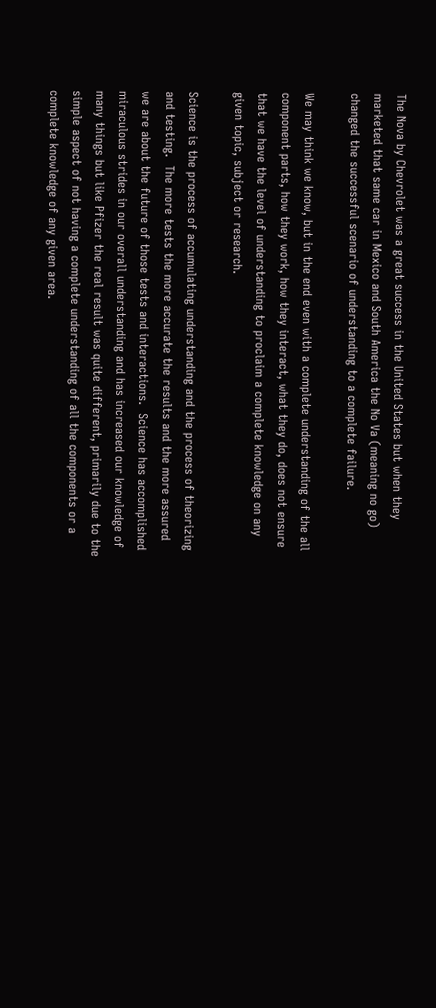The Nova by Chevrolet was a great success in the United States but when they marketed that same car in Mexico and South America the No Va (meaning no go) changed the successful scenario of understanding to a complete failure.

We may think we know, but in the end even with a complete understanding of the all component parts, how they work, how they interact, what they do, does not ensure that we have the level of understanding to proclaim a complete knowledge on any given topic, subject or research.

Science is the process of accumulating understanding and the process of theorizing and testing.  The more tests the more accurate the results and the more assured we are about the future of those tests and interactions.  Science has accomplished miraculous strides in our overall understanding and has increased our knowledge of many things but like Pfizer the real result was quite different, primarily due to the simple aspect of not having a complete understanding of all the components or a complete knowledge of any given area.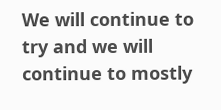We will continue to try and we will continue to mostly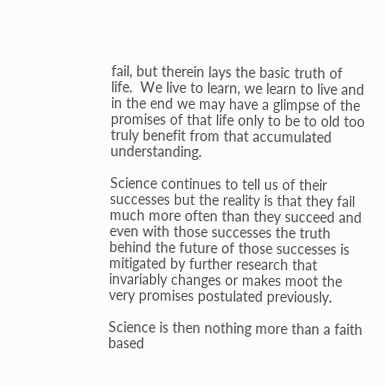fail, but therein lays the basic truth of life.  We live to learn, we learn to live and in the end we may have a glimpse of the promises of that life only to be to old too truly benefit from that accumulated understanding.

Science continues to tell us of their successes but the reality is that they fail much more often than they succeed and even with those successes the truth behind the future of those successes is mitigated by further research that invariably changes or makes moot the very promises postulated previously.

Science is then nothing more than a faith based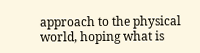approach to the physical world, hoping what is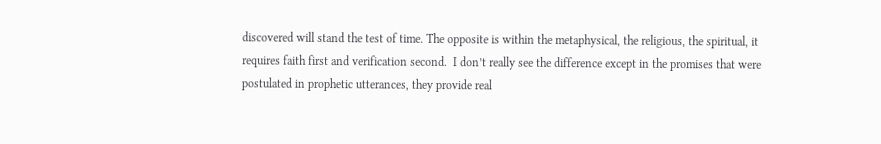discovered will stand the test of time. The opposite is within the metaphysical, the religious, the spiritual, it requires faith first and verification second.  I don’t really see the difference except in the promises that were postulated in prophetic utterances, they provide real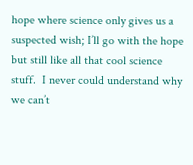hope where science only gives us a suspected wish; I’ll go with the hope but still like all that cool science stuff.  I never could understand why we can’t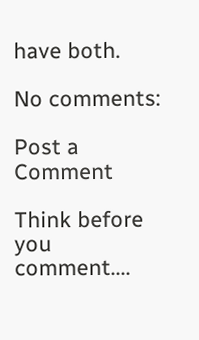have both.

No comments:

Post a Comment

Think before you comment....